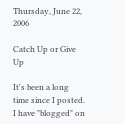Thursday, June 22, 2006

Catch Up or Give Up

It's been a long time since I posted. I have "blogged" on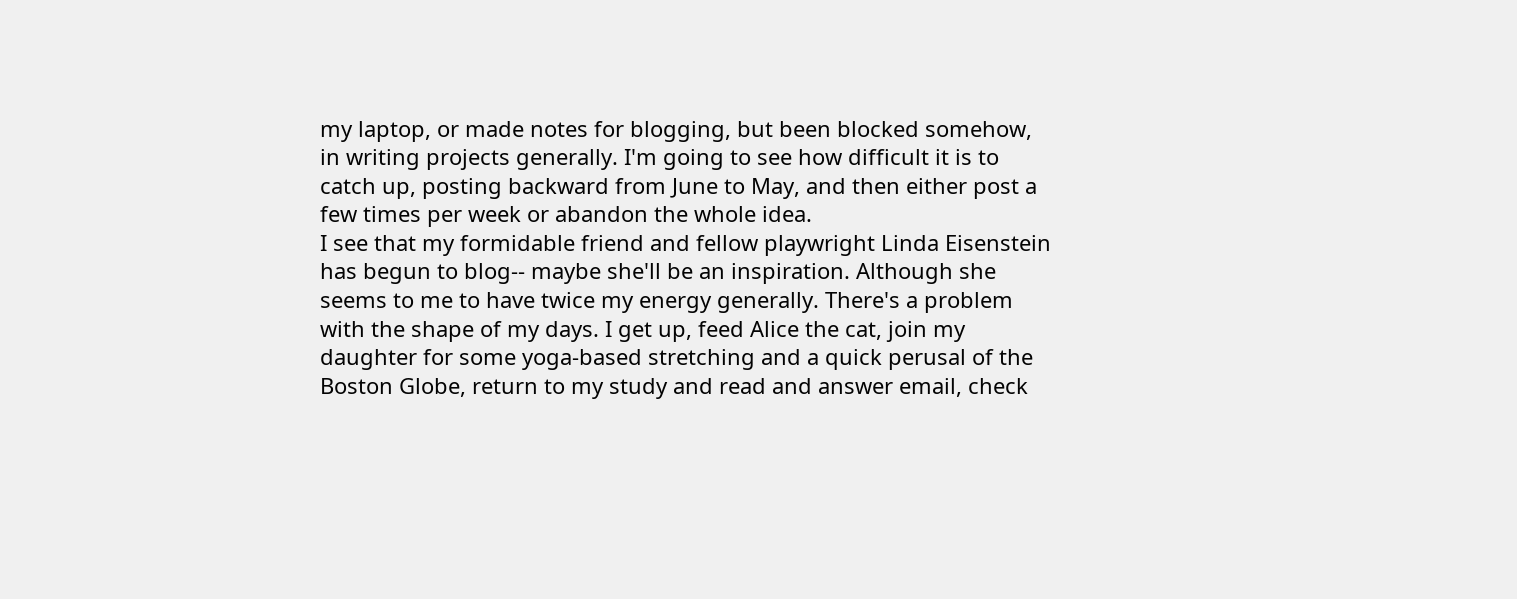my laptop, or made notes for blogging, but been blocked somehow, in writing projects generally. I'm going to see how difficult it is to catch up, posting backward from June to May, and then either post a few times per week or abandon the whole idea.
I see that my formidable friend and fellow playwright Linda Eisenstein has begun to blog-- maybe she'll be an inspiration. Although she seems to me to have twice my energy generally. There's a problem with the shape of my days. I get up, feed Alice the cat, join my daughter for some yoga-based stretching and a quick perusal of the Boston Globe, return to my study and read and answer email, check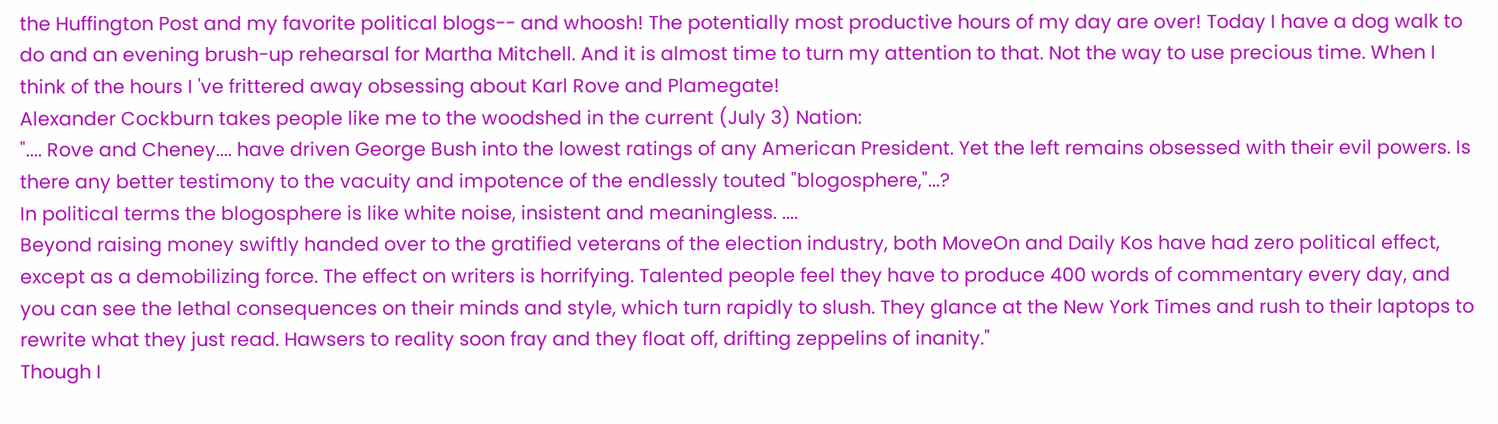the Huffington Post and my favorite political blogs-- and whoosh! The potentially most productive hours of my day are over! Today I have a dog walk to do and an evening brush-up rehearsal for Martha Mitchell. And it is almost time to turn my attention to that. Not the way to use precious time. When I think of the hours I 've frittered away obsessing about Karl Rove and Plamegate!
Alexander Cockburn takes people like me to the woodshed in the current (July 3) Nation:
".... Rove and Cheney.... have driven George Bush into the lowest ratings of any American President. Yet the left remains obsessed with their evil powers. Is there any better testimony to the vacuity and impotence of the endlessly touted "blogosphere,"...?
In political terms the blogosphere is like white noise, insistent and meaningless. ....
Beyond raising money swiftly handed over to the gratified veterans of the election industry, both MoveOn and Daily Kos have had zero political effect, except as a demobilizing force. The effect on writers is horrifying. Talented people feel they have to produce 400 words of commentary every day, and you can see the lethal consequences on their minds and style, which turn rapidly to slush. They glance at the New York Times and rush to their laptops to rewrite what they just read. Hawsers to reality soon fray and they float off, drifting zeppelins of inanity."
Though I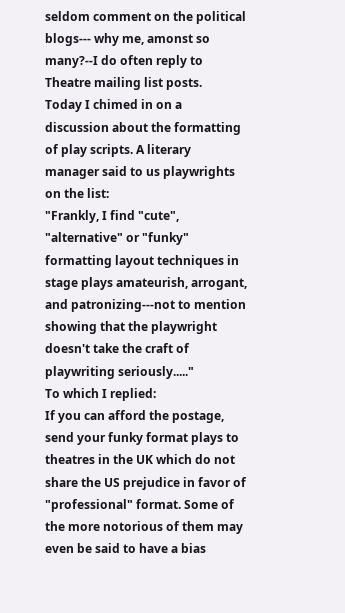seldom comment on the political blogs--- why me, amonst so many?--I do often reply to Theatre mailing list posts.
Today I chimed in on a discussion about the formatting of play scripts. A literary manager said to us playwrights on the list:
"Frankly, I find "cute", "alternative" or "funky" formatting layout techniques in stage plays amateurish, arrogant, and patronizing---not to mention showing that the playwright doesn't take the craft of playwriting seriously....."
To which I replied:
If you can afford the postage, send your funky format plays to theatres in the UK which do not share the US prejudice in favor of "professional" format. Some of the more notorious of them may even be said to have a bias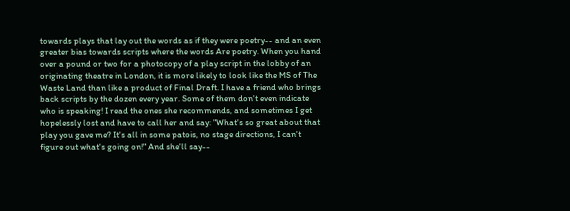towards plays that lay out the words as if they were poetry-- and an even greater bias towards scripts where the words Are poetry. When you hand over a pound or two for a photocopy of a play script in the lobby of an originating theatre in London, it is more likely to look like the MS of The Waste Land than like a product of Final Draft. I have a friend who brings back scripts by the dozen every year. Some of them don't even indicate who is speaking! I read the ones she recommends, and sometimes I get hopelessly lost and have to call her and say: "What's so great about that play you gave me? It's all in some patois, no stage directions, I can't figure out what's going on!" And she'll say--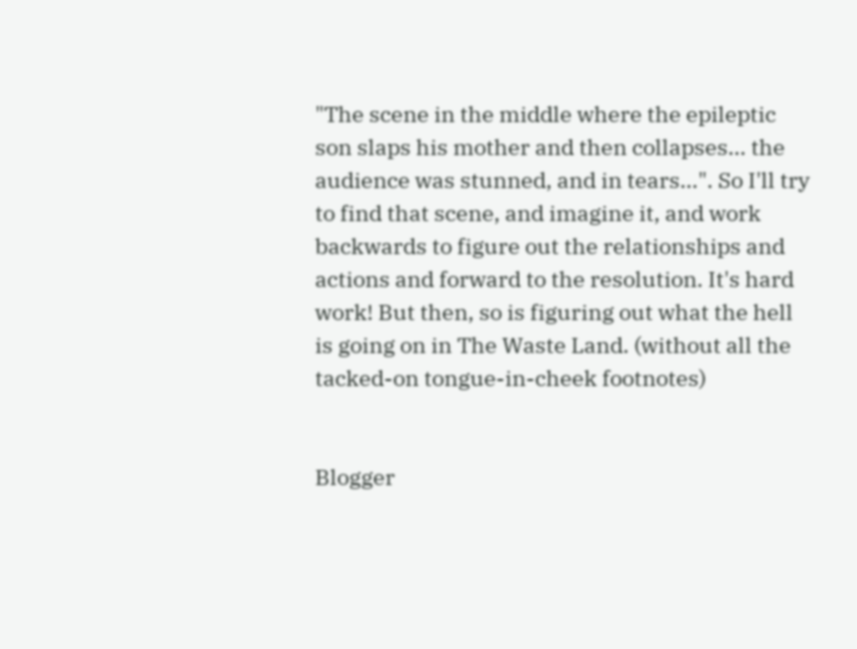"The scene in the middle where the epileptic son slaps his mother and then collapses... the audience was stunned, and in tears...". So I'll try to find that scene, and imagine it, and work backwards to figure out the relationships and actions and forward to the resolution. It's hard work! But then, so is figuring out what the hell is going on in The Waste Land. (without all the tacked-on tongue-in-cheek footnotes)


Blogger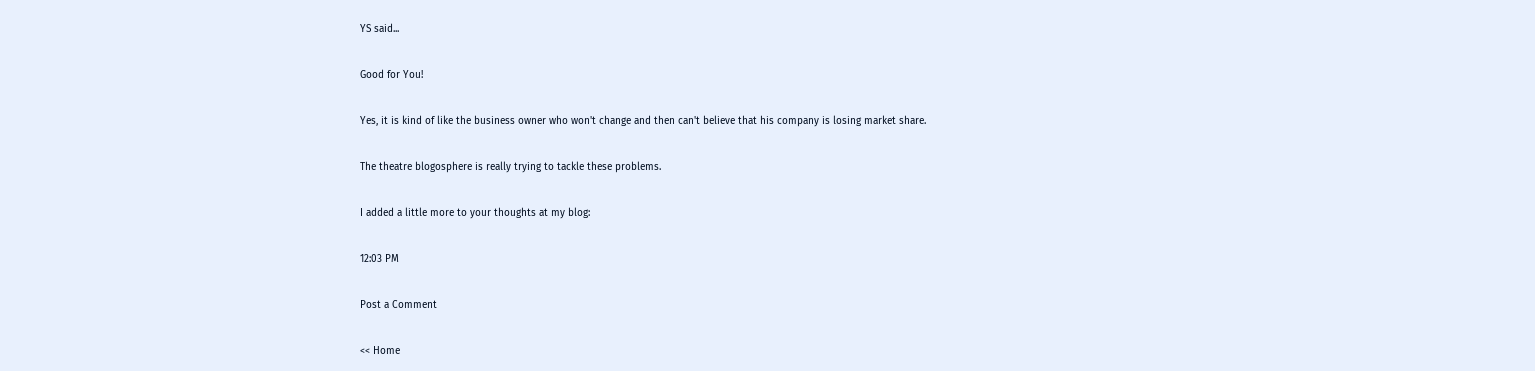YS said...

Good for You!

Yes, it is kind of like the business owner who won't change and then can't believe that his company is losing market share.

The theatre blogosphere is really trying to tackle these problems.

I added a little more to your thoughts at my blog:

12:03 PM

Post a Comment

<< Home